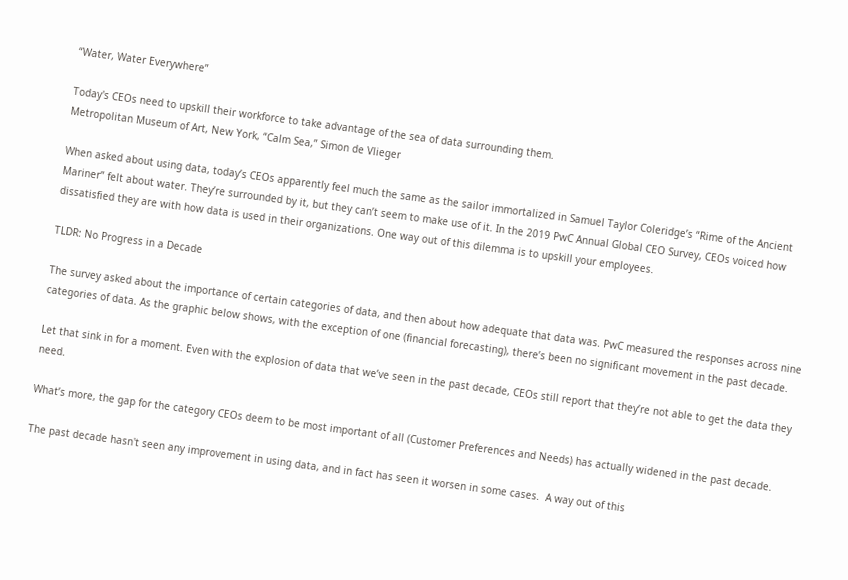“Water, Water Everywhere”

Today's CEOs need to upskill their workforce to take advantage of the sea of data surrounding them.
Metropolitan Museum of Art, New York, “Calm Sea,” Simon de Vlieger

When asked about using data, today’s CEOs apparently feel much the same as the sailor immortalized in Samuel Taylor Coleridge’s “Rime of the Ancient Mariner” felt about water. They’re surrounded by it, but they can’t seem to make use of it. In the 2019 PwC Annual Global CEO Survey, CEOs voiced how dissatisfied they are with how data is used in their organizations. One way out of this dilemma is to upskill your employees.

TLDR: No Progress in a Decade

The survey asked about the importance of certain categories of data, and then about how adequate that data was. PwC measured the responses across nine categories of data. As the graphic below shows, with the exception of one (financial forecasting), there’s been no significant movement in the past decade.

Let that sink in for a moment. Even with the explosion of data that we’ve seen in the past decade, CEOs still report that they’re not able to get the data they need.

What’s more, the gap for the category CEOs deem to be most important of all (Customer Preferences and Needs) has actually widened in the past decade.

The past decade hasn't seen any improvement in using data, and in fact has seen it worsen in some cases.  A way out of this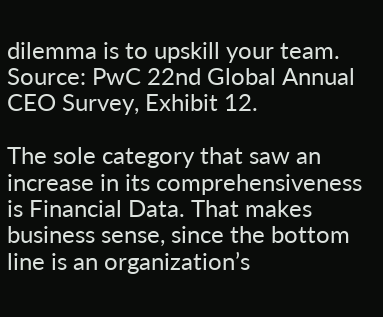dilemma is to upskill your team.
Source: PwC 22nd Global Annual CEO Survey, Exhibit 12.

The sole category that saw an increase in its comprehensiveness is Financial Data. That makes business sense, since the bottom line is an organization’s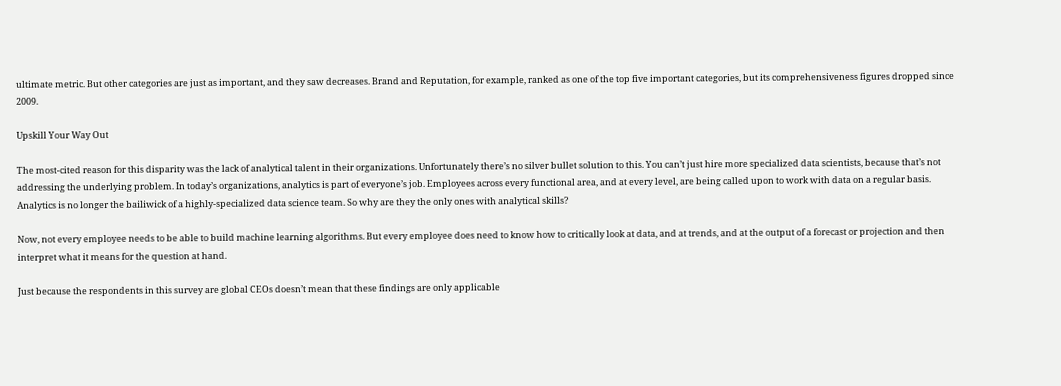ultimate metric. But other categories are just as important, and they saw decreases. Brand and Reputation, for example, ranked as one of the top five important categories, but its comprehensiveness figures dropped since 2009.

Upskill Your Way Out

The most-cited reason for this disparity was the lack of analytical talent in their organizations. Unfortunately there’s no silver bullet solution to this. You can’t just hire more specialized data scientists, because that’s not addressing the underlying problem. In today’s organizations, analytics is part of everyone’s job. Employees across every functional area, and at every level, are being called upon to work with data on a regular basis. Analytics is no longer the bailiwick of a highly-specialized data science team. So why are they the only ones with analytical skills?

Now, not every employee needs to be able to build machine learning algorithms. But every employee does need to know how to critically look at data, and at trends, and at the output of a forecast or projection and then interpret what it means for the question at hand.

Just because the respondents in this survey are global CEOs doesn’t mean that these findings are only applicable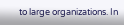to large organizations. In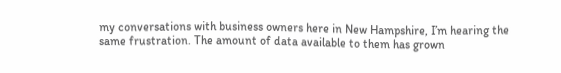my conversations with business owners here in New Hampshire, I’m hearing the same frustration. The amount of data available to them has grown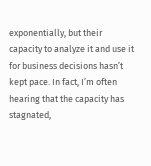exponentially, but their capacity to analyze it and use it for business decisions hasn’t kept pace. In fact, I’m often hearing that the capacity has stagnated,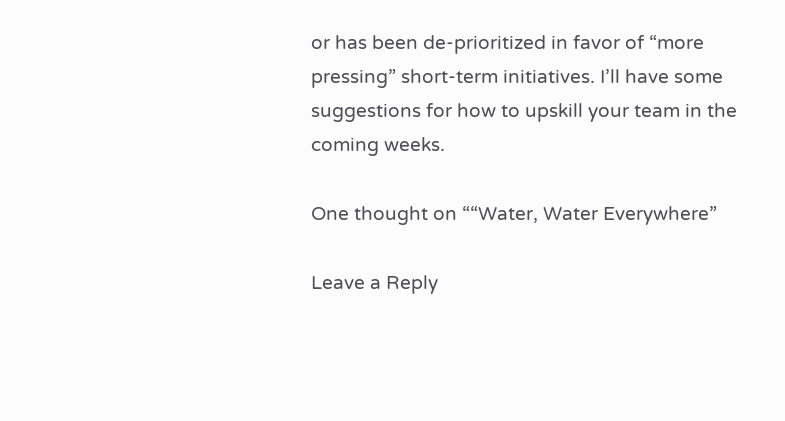or has been de-prioritized in favor of “more pressing” short-term initiatives. I’ll have some suggestions for how to upskill your team in the coming weeks.

One thought on ““Water, Water Everywhere”

Leave a Reply